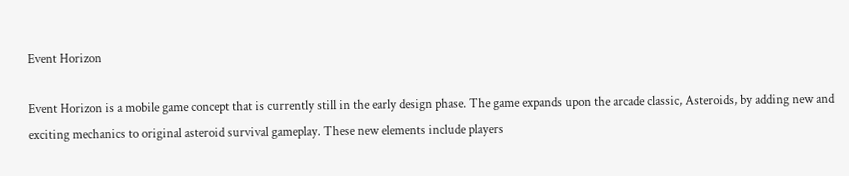Event Horizon

Event Horizon is a mobile game concept that is currently still in the early design phase. The game expands upon the arcade classic, Asteroids, by adding new and exciting mechanics to original asteroid survival gameplay. These new elements include players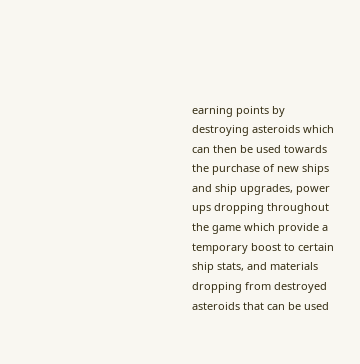earning points by destroying asteroids which can then be used towards the purchase of new ships and ship upgrades, power ups dropping throughout the game which provide a temporary boost to certain ship stats, and materials dropping from destroyed asteroids that can be used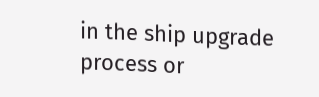in the ship upgrade process or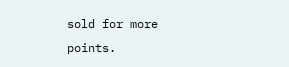sold for more points.